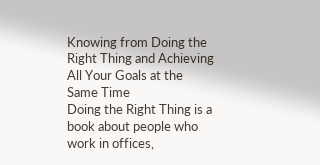Knowing from Doing the Right Thing and Achieving All Your Goals at the Same Time
Doing the Right Thing is a book about people who work in offices,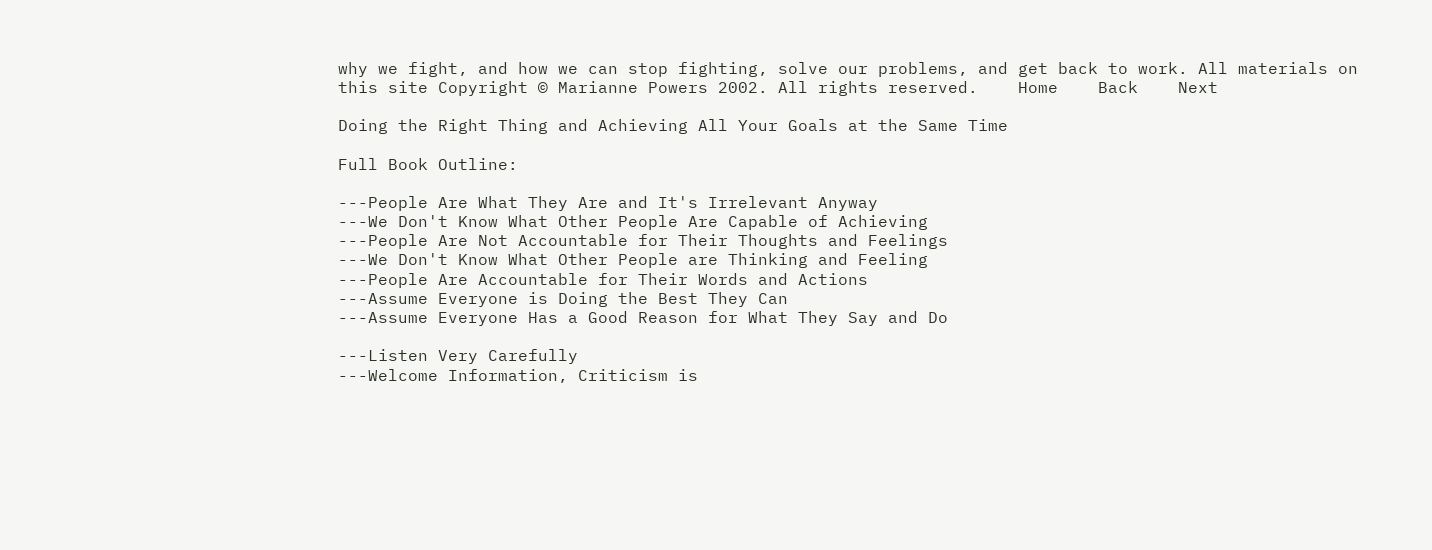why we fight, and how we can stop fighting, solve our problems, and get back to work. All materials on this site Copyright © Marianne Powers 2002. All rights reserved.    Home    Back    Next

Doing the Right Thing and Achieving All Your Goals at the Same Time

Full Book Outline:

---People Are What They Are and It's Irrelevant Anyway
---We Don't Know What Other People Are Capable of Achieving
---People Are Not Accountable for Their Thoughts and Feelings
---We Don't Know What Other People are Thinking and Feeling
---People Are Accountable for Their Words and Actions
---Assume Everyone is Doing the Best They Can
---Assume Everyone Has a Good Reason for What They Say and Do

---Listen Very Carefully
---Welcome Information, Criticism is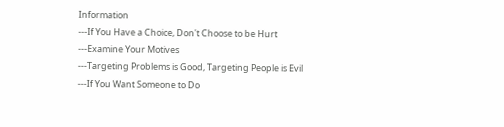Information
---If You Have a Choice, Don't Choose to be Hurt
---Examine Your Motives
---Targeting Problems is Good, Targeting People is Evil
---If You Want Someone to Do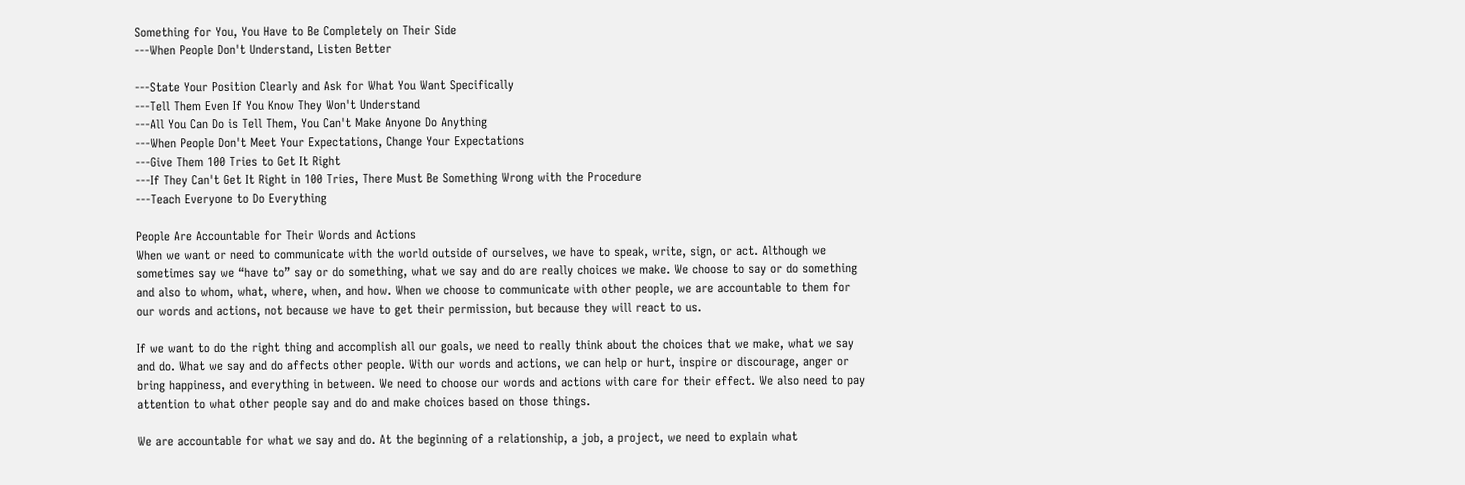Something for You, You Have to Be Completely on Their Side
---When People Don't Understand, Listen Better

---State Your Position Clearly and Ask for What You Want Specifically
---Tell Them Even If You Know They Won't Understand
---All You Can Do is Tell Them, You Can't Make Anyone Do Anything
---When People Don't Meet Your Expectations, Change Your Expectations
---Give Them 100 Tries to Get It Right
---If They Can't Get It Right in 100 Tries, There Must Be Something Wrong with the Procedure
---Teach Everyone to Do Everything

People Are Accountable for Their Words and Actions
When we want or need to communicate with the world outside of ourselves, we have to speak, write, sign, or act. Although we sometimes say we “have to” say or do something, what we say and do are really choices we make. We choose to say or do something and also to whom, what, where, when, and how. When we choose to communicate with other people, we are accountable to them for our words and actions, not because we have to get their permission, but because they will react to us.

If we want to do the right thing and accomplish all our goals, we need to really think about the choices that we make, what we say and do. What we say and do affects other people. With our words and actions, we can help or hurt, inspire or discourage, anger or bring happiness, and everything in between. We need to choose our words and actions with care for their effect. We also need to pay attention to what other people say and do and make choices based on those things.

We are accountable for what we say and do. At the beginning of a relationship, a job, a project, we need to explain what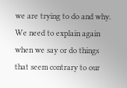we are trying to do and why. We need to explain again when we say or do things that seem contrary to our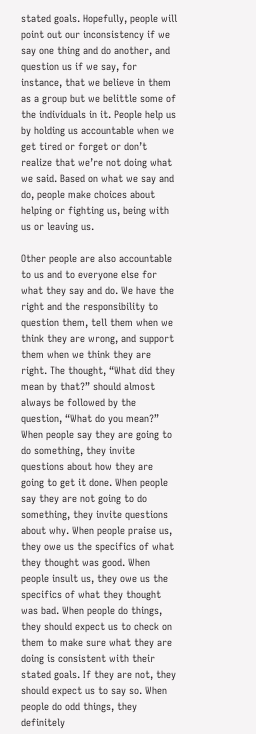stated goals. Hopefully, people will point out our inconsistency if we say one thing and do another, and question us if we say, for instance, that we believe in them as a group but we belittle some of the individuals in it. People help us by holding us accountable when we get tired or forget or don’t realize that we’re not doing what we said. Based on what we say and do, people make choices about helping or fighting us, being with us or leaving us.

Other people are also accountable to us and to everyone else for what they say and do. We have the right and the responsibility to question them, tell them when we think they are wrong, and support them when we think they are right. The thought, “What did they mean by that?” should almost always be followed by the question, “What do you mean?” When people say they are going to do something, they invite questions about how they are going to get it done. When people say they are not going to do something, they invite questions about why. When people praise us, they owe us the specifics of what they thought was good. When people insult us, they owe us the specifics of what they thought was bad. When people do things, they should expect us to check on them to make sure what they are doing is consistent with their stated goals. If they are not, they should expect us to say so. When people do odd things, they definitely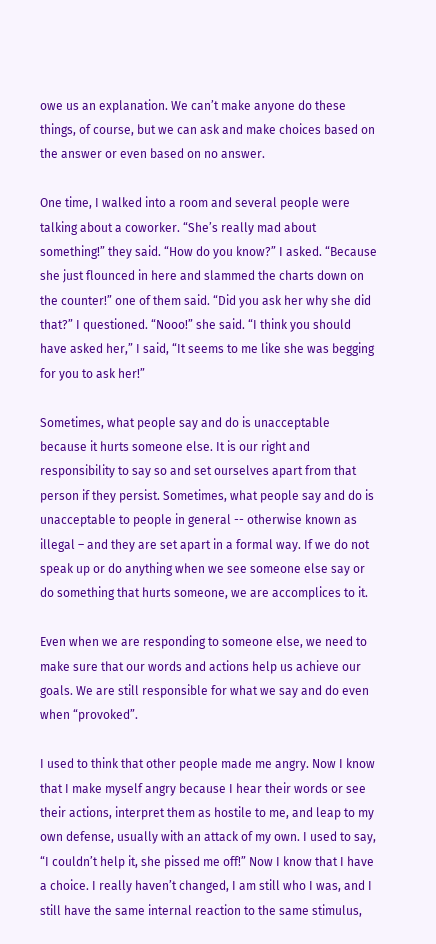owe us an explanation. We can’t make anyone do these things, of course, but we can ask and make choices based on the answer or even based on no answer.

One time, I walked into a room and several people were talking about a coworker. “She’s really mad about something!” they said. “How do you know?” I asked. “Because she just flounced in here and slammed the charts down on the counter!” one of them said. “Did you ask her why she did that?” I questioned. “Nooo!” she said. “I think you should have asked her,” I said, “It seems to me like she was begging for you to ask her!”

Sometimes, what people say and do is unacceptable because it hurts someone else. It is our right and responsibility to say so and set ourselves apart from that person if they persist. Sometimes, what people say and do is unacceptable to people in general -- otherwise known as illegal – and they are set apart in a formal way. If we do not speak up or do anything when we see someone else say or do something that hurts someone, we are accomplices to it.

Even when we are responding to someone else, we need to make sure that our words and actions help us achieve our goals. We are still responsible for what we say and do even when “provoked”.

I used to think that other people made me angry. Now I know that I make myself angry because I hear their words or see their actions, interpret them as hostile to me, and leap to my own defense, usually with an attack of my own. I used to say, “I couldn’t help it, she pissed me off!” Now I know that I have a choice. I really haven’t changed, I am still who I was, and I still have the same internal reaction to the same stimulus,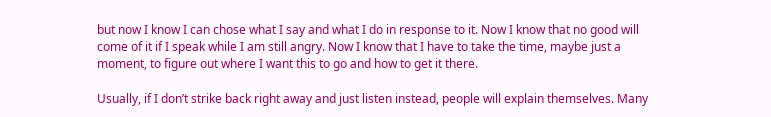but now I know I can chose what I say and what I do in response to it. Now I know that no good will come of it if I speak while I am still angry. Now I know that I have to take the time, maybe just a moment, to figure out where I want this to go and how to get it there.

Usually, if I don’t strike back right away and just listen instead, people will explain themselves. Many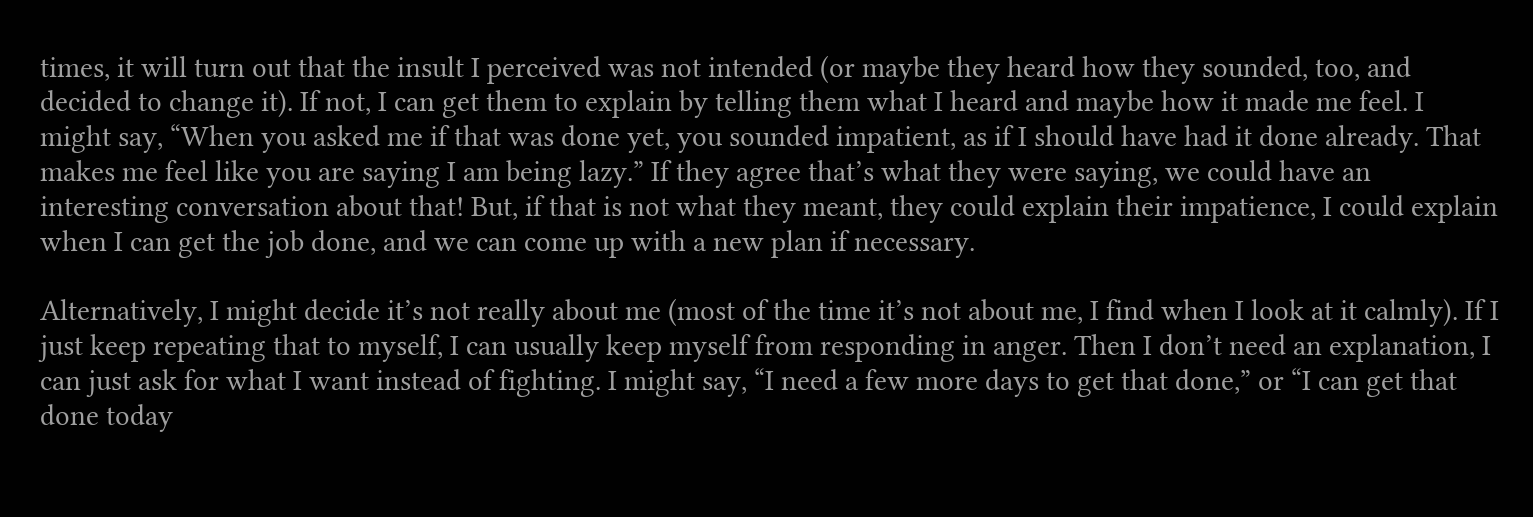times, it will turn out that the insult I perceived was not intended (or maybe they heard how they sounded, too, and decided to change it). If not, I can get them to explain by telling them what I heard and maybe how it made me feel. I might say, “When you asked me if that was done yet, you sounded impatient, as if I should have had it done already. That makes me feel like you are saying I am being lazy.” If they agree that’s what they were saying, we could have an interesting conversation about that! But, if that is not what they meant, they could explain their impatience, I could explain when I can get the job done, and we can come up with a new plan if necessary.

Alternatively, I might decide it’s not really about me (most of the time it’s not about me, I find when I look at it calmly). If I just keep repeating that to myself, I can usually keep myself from responding in anger. Then I don’t need an explanation, I can just ask for what I want instead of fighting. I might say, “I need a few more days to get that done,” or “I can get that done today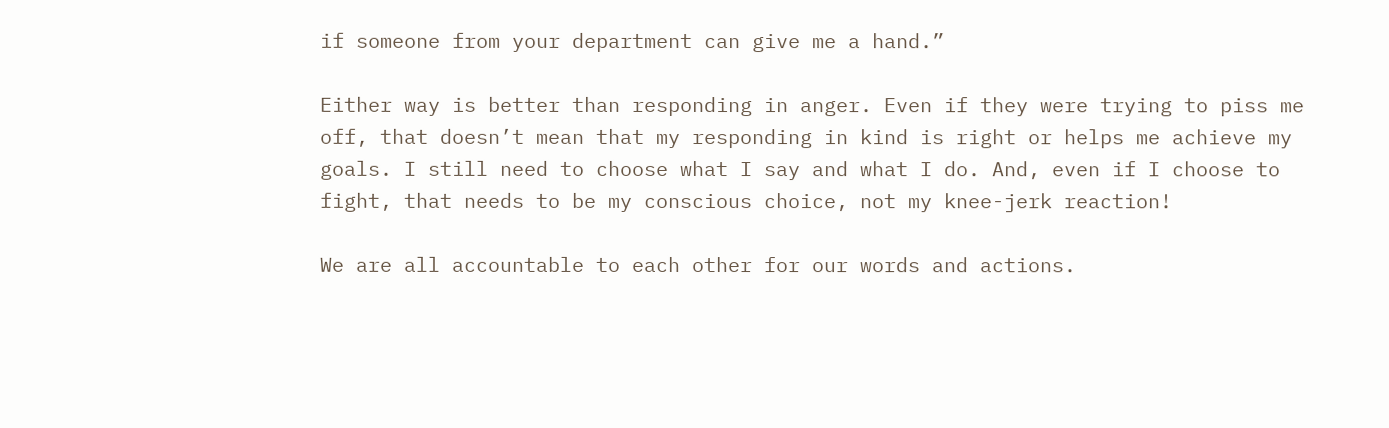if someone from your department can give me a hand.”

Either way is better than responding in anger. Even if they were trying to piss me off, that doesn’t mean that my responding in kind is right or helps me achieve my goals. I still need to choose what I say and what I do. And, even if I choose to fight, that needs to be my conscious choice, not my knee-jerk reaction!

We are all accountable to each other for our words and actions.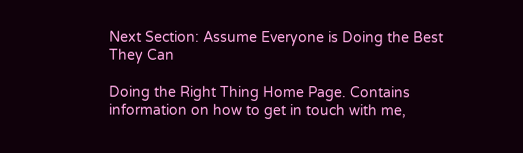Next Section: Assume Everyone is Doing the Best They Can

Doing the Right Thing Home Page. Contains information on how to get in touch with me,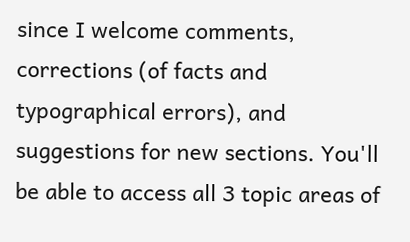since I welcome comments, corrections (of facts and typographical errors), and suggestions for new sections. You'll be able to access all 3 topic areas of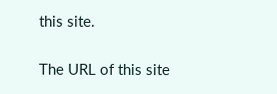this site.

The URL of this site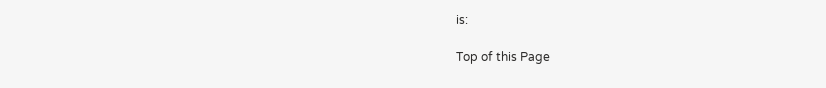is:

Top of this Page